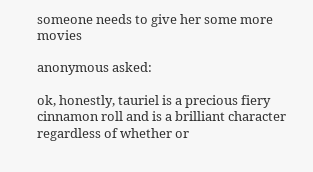someone needs to give her some more movies

anonymous asked:

ok, honestly, tauriel is a precious fiery cinnamon roll and is a brilliant character regardless of whether or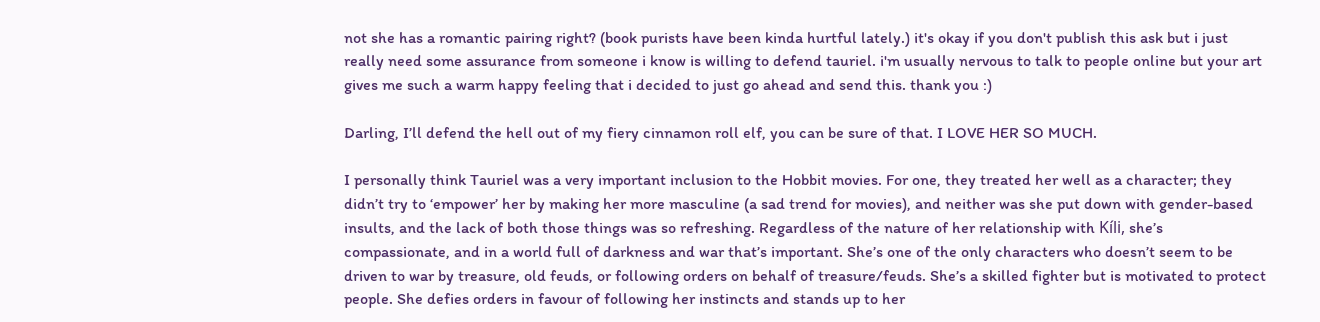not she has a romantic pairing right? (book purists have been kinda hurtful lately.) it's okay if you don't publish this ask but i just really need some assurance from someone i know is willing to defend tauriel. i'm usually nervous to talk to people online but your art gives me such a warm happy feeling that i decided to just go ahead and send this. thank you :)

Darling, I’ll defend the hell out of my fiery cinnamon roll elf, you can be sure of that. I LOVE HER SO MUCH.

I personally think Tauriel was a very important inclusion to the Hobbit movies. For one, they treated her well as a character; they didn’t try to ‘empower’ her by making her more masculine (a sad trend for movies), and neither was she put down with gender-based insults, and the lack of both those things was so refreshing. Regardless of the nature of her relationship with Kíli, she’s compassionate, and in a world full of darkness and war that’s important. She’s one of the only characters who doesn’t seem to be driven to war by treasure, old feuds, or following orders on behalf of treasure/feuds. She’s a skilled fighter but is motivated to protect people. She defies orders in favour of following her instincts and stands up to her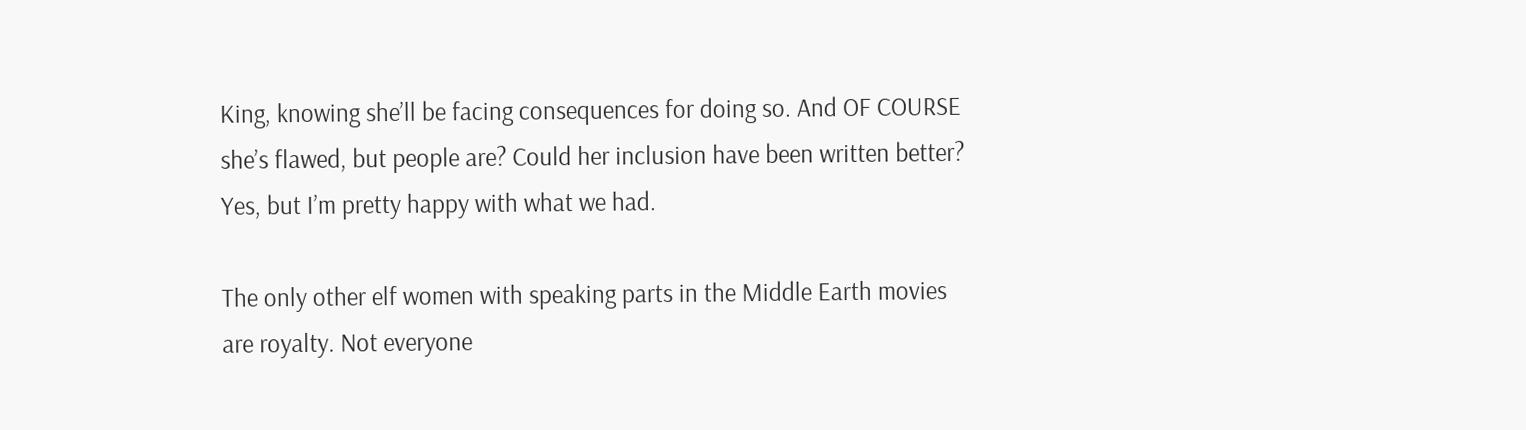King, knowing she’ll be facing consequences for doing so. And OF COURSE she’s flawed, but people are? Could her inclusion have been written better? Yes, but I’m pretty happy with what we had.

The only other elf women with speaking parts in the Middle Earth movies are royalty. Not everyone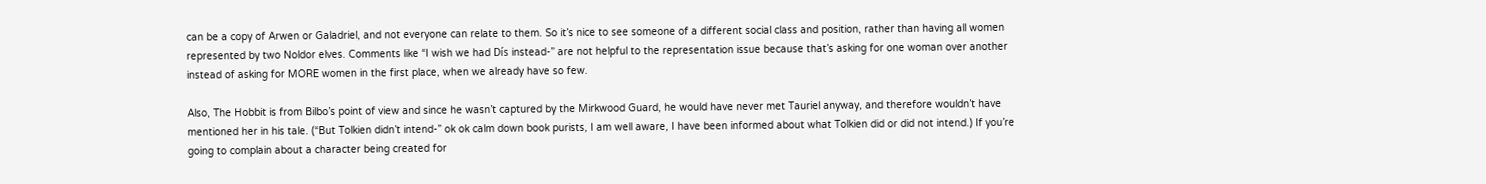can be a copy of Arwen or Galadriel, and not everyone can relate to them. So it’s nice to see someone of a different social class and position, rather than having all women represented by two Noldor elves. Comments like “I wish we had Dís instead-” are not helpful to the representation issue because that’s asking for one woman over another instead of asking for MORE women in the first place, when we already have so few.

Also, The Hobbit is from Bilbo’s point of view and since he wasn’t captured by the Mirkwood Guard, he would have never met Tauriel anyway, and therefore wouldn’t have mentioned her in his tale. (“But Tolkien didn’t intend-” ok ok calm down book purists, I am well aware, I have been informed about what Tolkien did or did not intend.) If you’re going to complain about a character being created for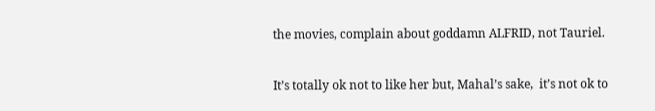the movies, complain about goddamn ALFRID, not Tauriel.

It’s totally ok not to like her but, Mahal’s sake,  it’s not ok to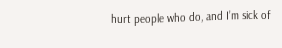hurt people who do, and I’m sick of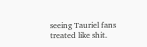seeing Tauriel fans treated like shit.